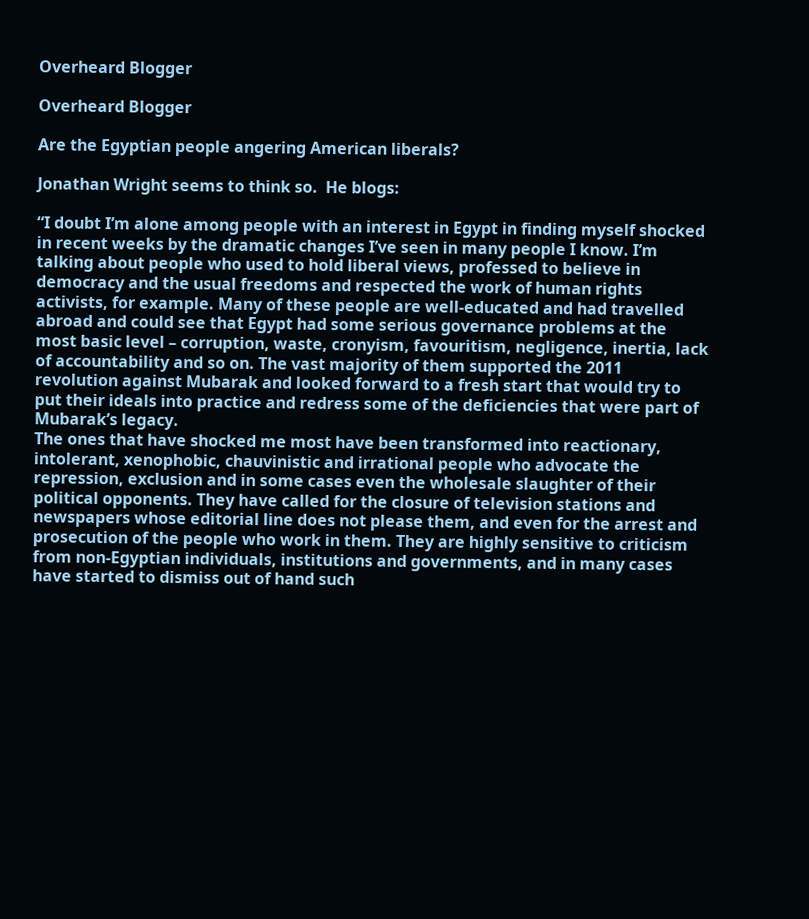Overheard Blogger

Overheard Blogger

Are the Egyptian people angering American liberals?

Jonathan Wright seems to think so.  He blogs:

“I doubt I’m alone among people with an interest in Egypt in finding myself shocked in recent weeks by the dramatic changes I’ve seen in many people I know. I’m talking about people who used to hold liberal views, professed to believe in democracy and the usual freedoms and respected the work of human rights activists, for example. Many of these people are well-educated and had travelled abroad and could see that Egypt had some serious governance problems at the most basic level – corruption, waste, cronyism, favouritism, negligence, inertia, lack of accountability and so on. The vast majority of them supported the 2011 revolution against Mubarak and looked forward to a fresh start that would try to put their ideals into practice and redress some of the deficiencies that were part of Mubarak’s legacy.
The ones that have shocked me most have been transformed into reactionary, intolerant, xenophobic, chauvinistic and irrational people who advocate the repression, exclusion and in some cases even the wholesale slaughter of their political opponents. They have called for the closure of television stations and newspapers whose editorial line does not please them, and even for the arrest and prosecution of the people who work in them. They are highly sensitive to criticism from non-Egyptian individuals, institutions and governments, and in many cases have started to dismiss out of hand such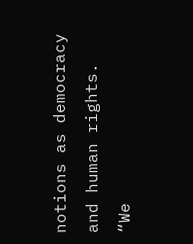notions as democracy and human rights. “We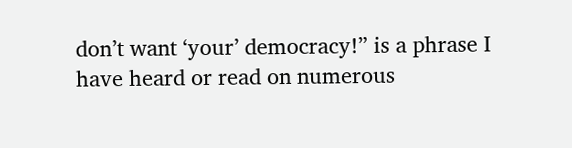don’t want ‘your’ democracy!” is a phrase I have heard or read on numerous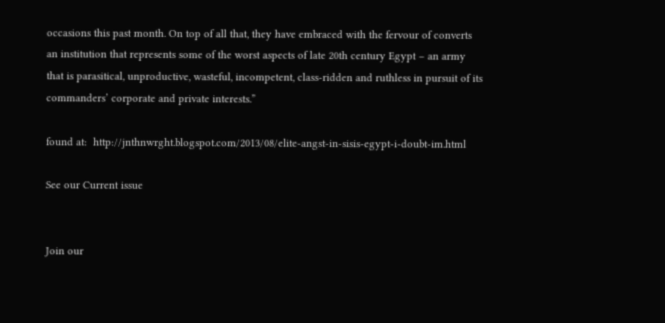occasions this past month. On top of all that, they have embraced with the fervour of converts an institution that represents some of the worst aspects of late 20th century Egypt – an army that is parasitical, unproductive, wasteful, incompetent, class-ridden and ruthless in pursuit of its commanders’ corporate and private interests.”

found at:  http://jnthnwrght.blogspot.com/2013/08/elite-angst-in-sisis-egypt-i-doubt-im.html

See our Current issue


Join our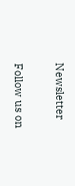Newsletter

Follow us on